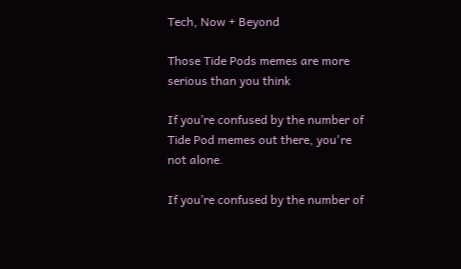Tech, Now + Beyond

Those Tide Pods memes are more serious than you think

If you’re confused by the number of Tide Pod memes out there, you're not alone.

If you’re confused by the number of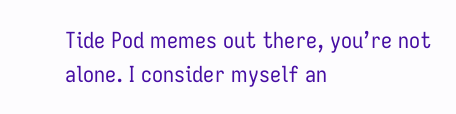Tide Pod memes out there, you’re not alone. I consider myself an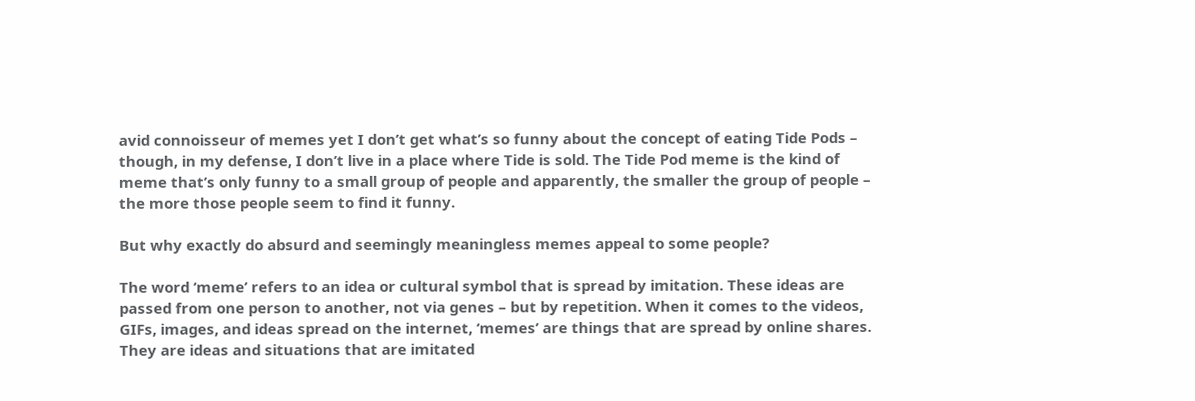avid connoisseur of memes yet I don’t get what’s so funny about the concept of eating Tide Pods – though, in my defense, I don’t live in a place where Tide is sold. The Tide Pod meme is the kind of meme that’s only funny to a small group of people and apparently, the smaller the group of people – the more those people seem to find it funny.

But why exactly do absurd and seemingly meaningless memes appeal to some people?

The word ‘meme’ refers to an idea or cultural symbol that is spread by imitation. These ideas are passed from one person to another, not via genes – but by repetition. When it comes to the videos, GIFs, images, and ideas spread on the internet, ‘memes’ are things that are spread by online shares. They are ideas and situations that are imitated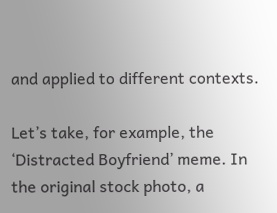and applied to different contexts.

Let’s take, for example, the ‘Distracted Boyfriend’ meme. In the original stock photo, a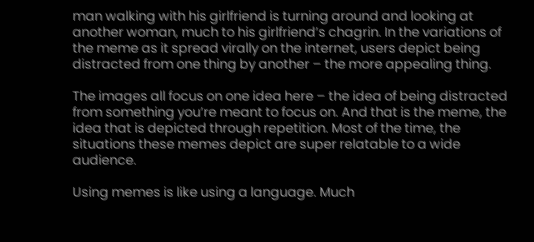man walking with his girlfriend is turning around and looking at another woman, much to his girlfriend’s chagrin. In the variations of the meme as it spread virally on the internet, users depict being distracted from one thing by another – the more appealing thing.

The images all focus on one idea here – the idea of being distracted from something you’re meant to focus on. And that is the meme, the idea that is depicted through repetition. Most of the time, the situations these memes depict are super relatable to a wide audience.

Using memes is like using a language. Much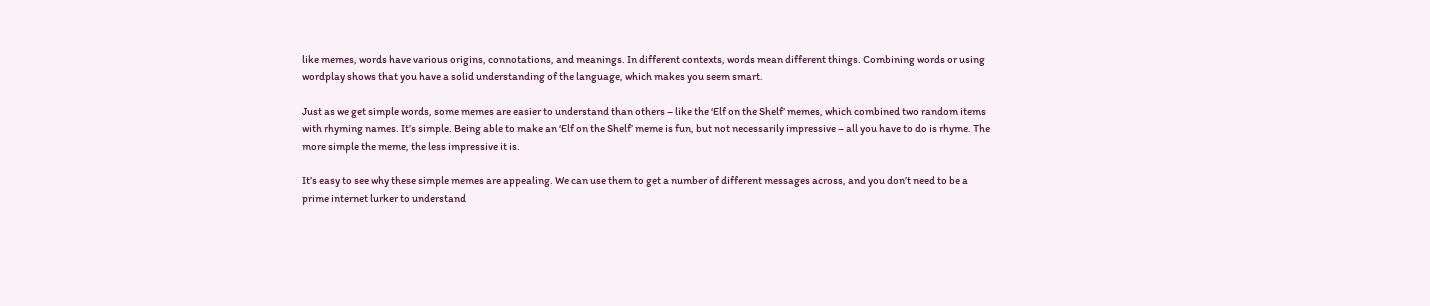like memes, words have various origins, connotations, and meanings. In different contexts, words mean different things. Combining words or using wordplay shows that you have a solid understanding of the language, which makes you seem smart.

Just as we get simple words, some memes are easier to understand than others – like the ‘Elf on the Shelf’ memes, which combined two random items with rhyming names. It’s simple. Being able to make an ‘Elf on the Shelf’ meme is fun, but not necessarily impressive – all you have to do is rhyme. The more simple the meme, the less impressive it is.

It’s easy to see why these simple memes are appealing. We can use them to get a number of different messages across, and you don’t need to be a prime internet lurker to understand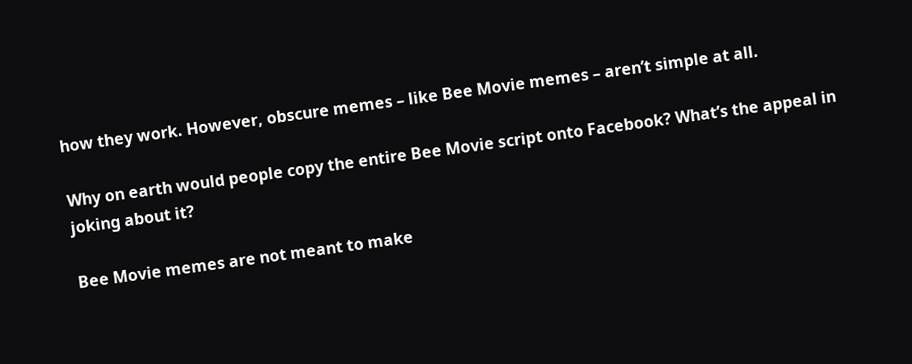how they work. However, obscure memes – like Bee Movie memes – aren’t simple at all.

Why on earth would people copy the entire Bee Movie script onto Facebook? What’s the appeal in joking about it?

Bee Movie memes are not meant to make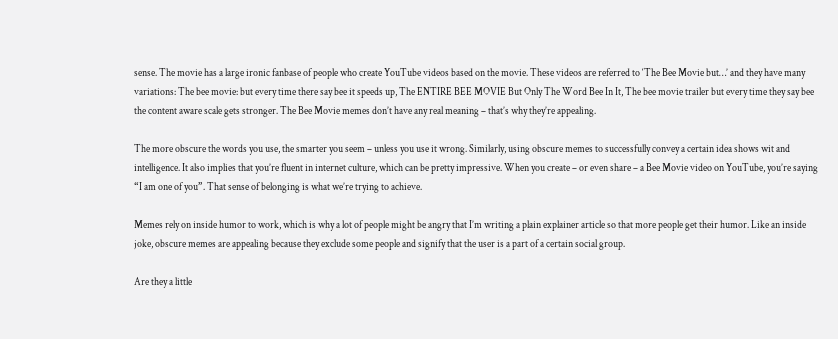sense. The movie has a large ironic fanbase of people who create YouTube videos based on the movie. These videos are referred to ‘The Bee Movie but…’ and they have many variations: The bee movie: but every time there say bee it speeds up, The ENTIRE BEE MOVIE But Only The Word Bee In It, The bee movie trailer but every time they say bee the content aware scale gets stronger. The Bee Movie memes don’t have any real meaning – that’s why they’re appealing.

The more obscure the words you use, the smarter you seem – unless you use it wrong. Similarly, using obscure memes to successfully convey a certain idea shows wit and intelligence. It also implies that you’re fluent in internet culture, which can be pretty impressive. When you create – or even share – a Bee Movie video on YouTube, you’re saying “I am one of you”. That sense of belonging is what we’re trying to achieve.

Memes rely on inside humor to work, which is why a lot of people might be angry that I’m writing a plain explainer article so that more people get their humor. Like an inside joke, obscure memes are appealing because they exclude some people and signify that the user is a part of a certain social group.

Are they a little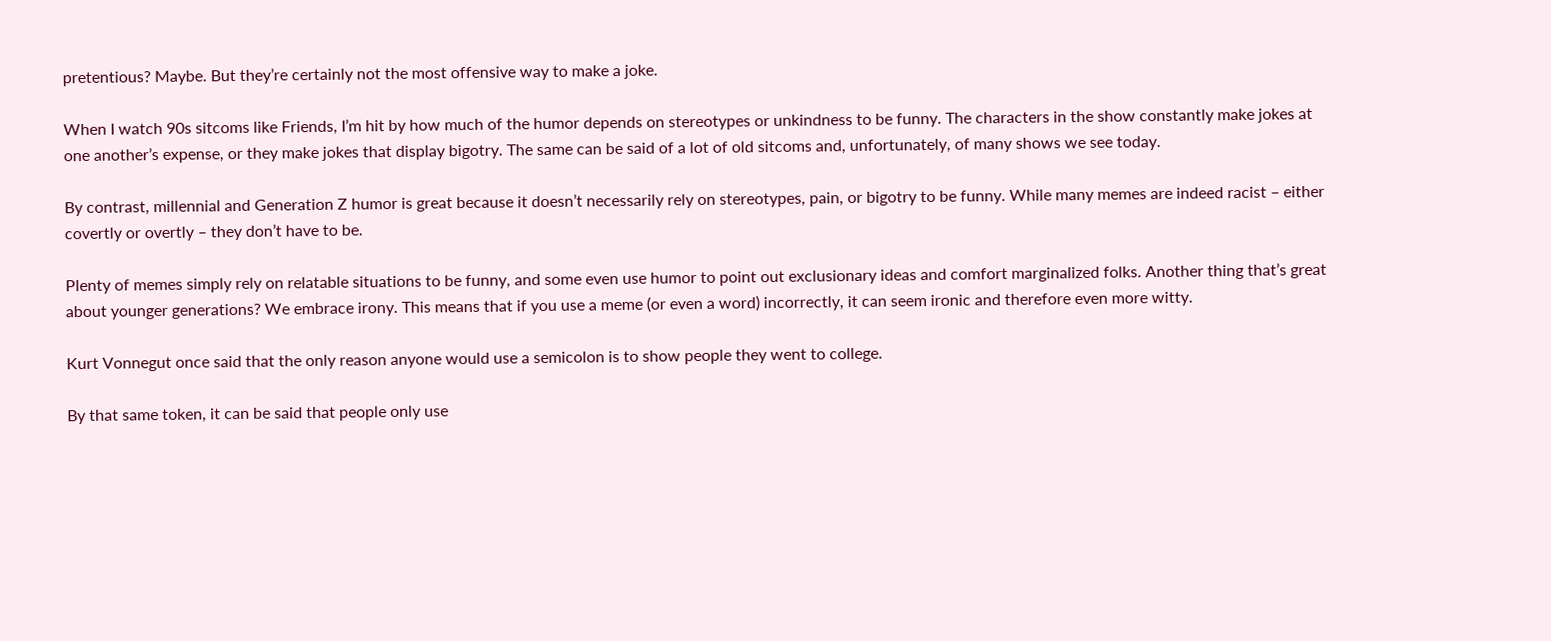pretentious? Maybe. But they’re certainly not the most offensive way to make a joke.

When I watch 90s sitcoms like Friends, I’m hit by how much of the humor depends on stereotypes or unkindness to be funny. The characters in the show constantly make jokes at one another’s expense, or they make jokes that display bigotry. The same can be said of a lot of old sitcoms and, unfortunately, of many shows we see today.

By contrast, millennial and Generation Z humor is great because it doesn’t necessarily rely on stereotypes, pain, or bigotry to be funny. While many memes are indeed racist – either covertly or overtly – they don’t have to be.

Plenty of memes simply rely on relatable situations to be funny, and some even use humor to point out exclusionary ideas and comfort marginalized folks. Another thing that’s great about younger generations? We embrace irony. This means that if you use a meme (or even a word) incorrectly, it can seem ironic and therefore even more witty.

Kurt Vonnegut once said that the only reason anyone would use a semicolon is to show people they went to college.

By that same token, it can be said that people only use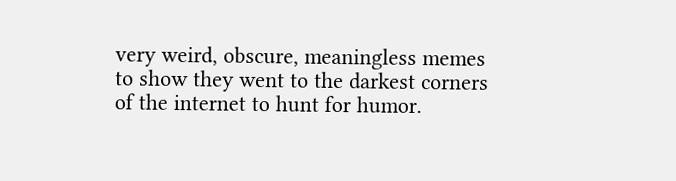very weird, obscure, meaningless memes to show they went to the darkest corners of the internet to hunt for humor.